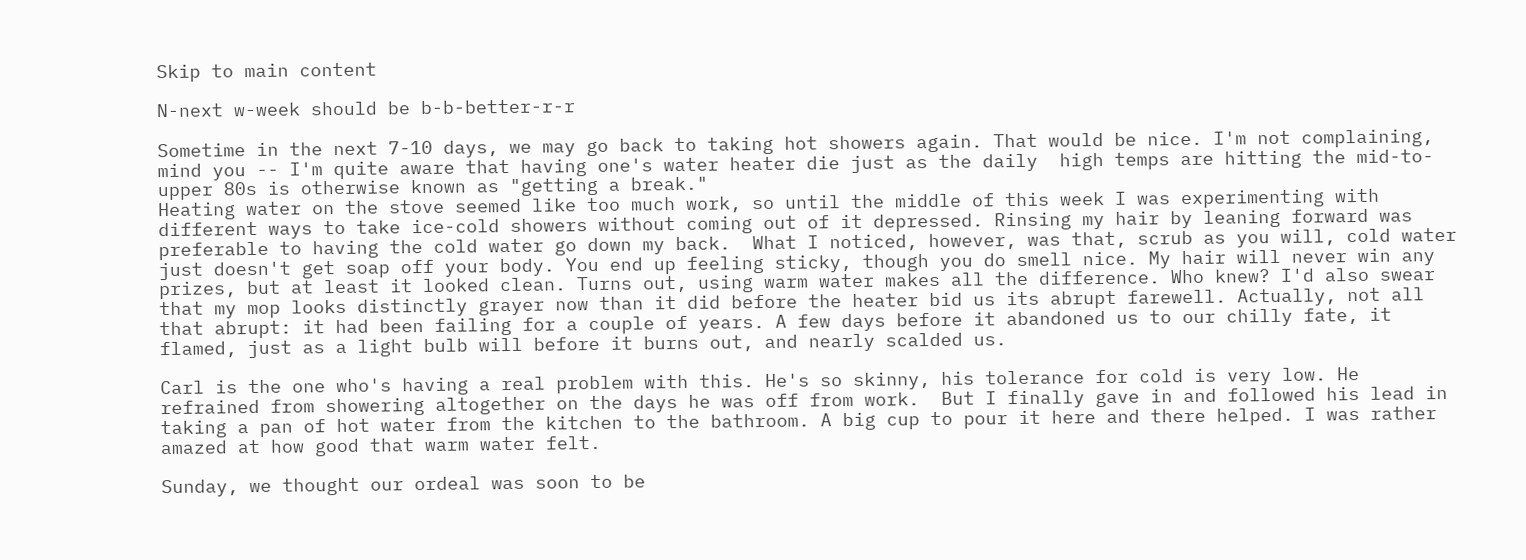Skip to main content

N-next w-week should be b-b-better-r-r

Sometime in the next 7-10 days, we may go back to taking hot showers again. That would be nice. I'm not complaining, mind you -- I'm quite aware that having one's water heater die just as the daily  high temps are hitting the mid-to-upper 80s is otherwise known as "getting a break."
Heating water on the stove seemed like too much work, so until the middle of this week I was experimenting with different ways to take ice-cold showers without coming out of it depressed. Rinsing my hair by leaning forward was preferable to having the cold water go down my back.  What I noticed, however, was that, scrub as you will, cold water just doesn't get soap off your body. You end up feeling sticky, though you do smell nice. My hair will never win any prizes, but at least it looked clean. Turns out, using warm water makes all the difference. Who knew? I'd also swear that my mop looks distinctly grayer now than it did before the heater bid us its abrupt farewell. Actually, not all that abrupt: it had been failing for a couple of years. A few days before it abandoned us to our chilly fate, it flamed, just as a light bulb will before it burns out, and nearly scalded us.

Carl is the one who's having a real problem with this. He's so skinny, his tolerance for cold is very low. He refrained from showering altogether on the days he was off from work.  But I finally gave in and followed his lead in taking a pan of hot water from the kitchen to the bathroom. A big cup to pour it here and there helped. I was rather amazed at how good that warm water felt.

Sunday, we thought our ordeal was soon to be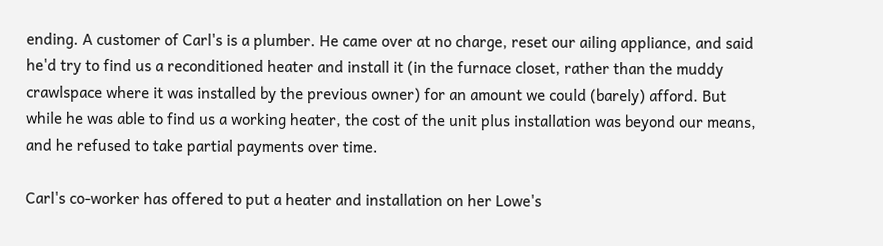ending. A customer of Carl's is a plumber. He came over at no charge, reset our ailing appliance, and said he'd try to find us a reconditioned heater and install it (in the furnace closet, rather than the muddy crawlspace where it was installed by the previous owner) for an amount we could (barely) afford. But while he was able to find us a working heater, the cost of the unit plus installation was beyond our means, and he refused to take partial payments over time.

Carl's co-worker has offered to put a heater and installation on her Lowe's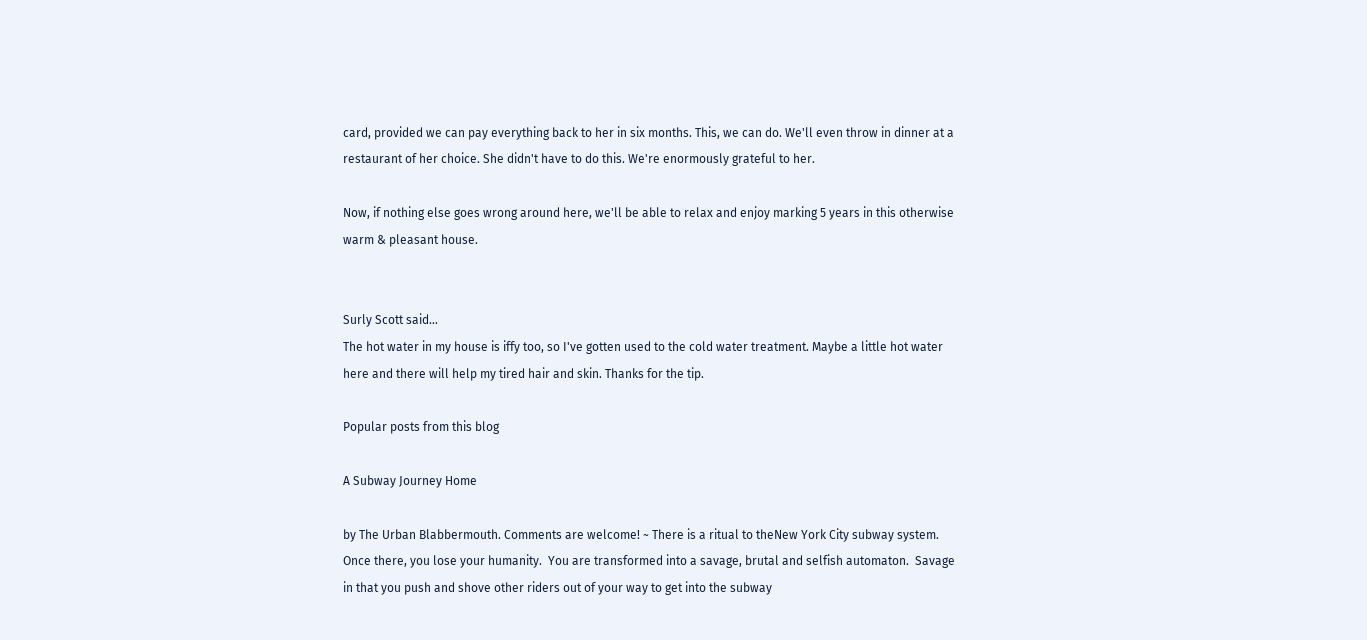card, provided we can pay everything back to her in six months. This, we can do. We'll even throw in dinner at a restaurant of her choice. She didn't have to do this. We're enormously grateful to her.

Now, if nothing else goes wrong around here, we'll be able to relax and enjoy marking 5 years in this otherwise warm & pleasant house.


Surly Scott said…
The hot water in my house is iffy too, so I've gotten used to the cold water treatment. Maybe a little hot water here and there will help my tired hair and skin. Thanks for the tip.

Popular posts from this blog

A Subway Journey Home

by The Urban Blabbermouth. Comments are welcome! ~ There is a ritual to theNew York City subway system. Once there, you lose your humanity.  You are transformed into a savage, brutal and selfish automaton.  Savage in that you push and shove other riders out of your way to get into the subway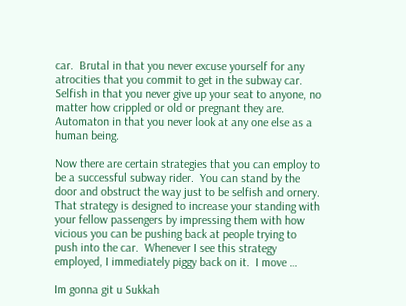car.  Brutal in that you never excuse yourself for any atrocities that you commit to get in the subway car.  Selfish in that you never give up your seat to anyone, no matter how crippled or old or pregnant they are.  Automaton in that you never look at any one else as a human being.

Now there are certain strategies that you can employ to be a successful subway rider.  You can stand by the door and obstruct the way just to be selfish and ornery.  That strategy is designed to increase your standing with your fellow passengers by impressing them with how vicious you can be pushing back at people trying to push into the car.  Whenever I see this strategy employed, I immediately piggy back on it.  I move …

Im gonna git u Sukkah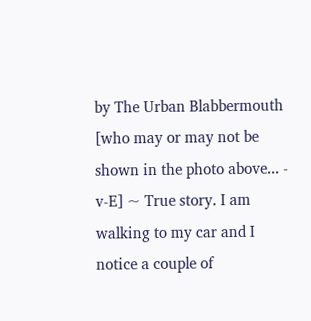by The Urban Blabbermouth [who may or may not be shown in the photo above... - v-E] ~ True story. I am walking to my car and I notice a couple of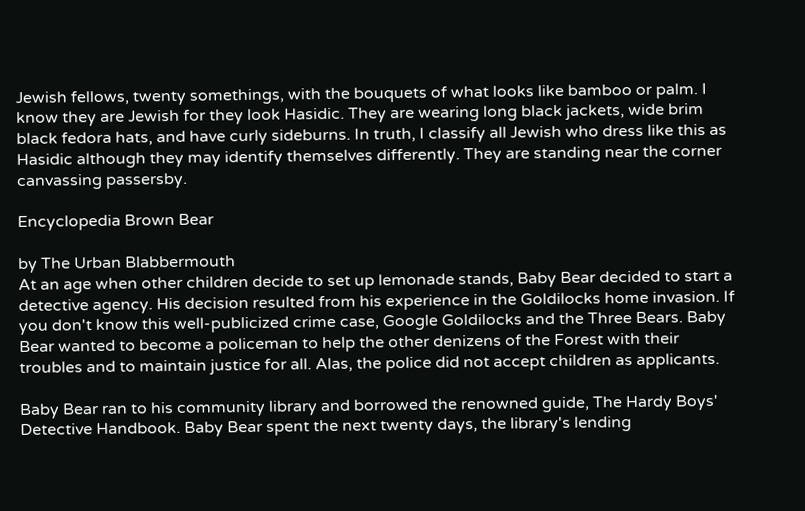Jewish fellows, twenty somethings, with the bouquets of what looks like bamboo or palm. I know they are Jewish for they look Hasidic. They are wearing long black jackets, wide brim black fedora hats, and have curly sideburns. In truth, I classify all Jewish who dress like this as Hasidic although they may identify themselves differently. They are standing near the corner canvassing passersby.

Encyclopedia Brown Bear

by The Urban Blabbermouth
At an age when other children decide to set up lemonade stands, Baby Bear decided to start a detective agency. His decision resulted from his experience in the Goldilocks home invasion. If you don't know this well-publicized crime case, Google Goldilocks and the Three Bears. Baby Bear wanted to become a policeman to help the other denizens of the Forest with their troubles and to maintain justice for all. Alas, the police did not accept children as applicants.

Baby Bear ran to his community library and borrowed the renowned guide, The Hardy Boys' Detective Handbook. Baby Bear spent the next twenty days, the library's lending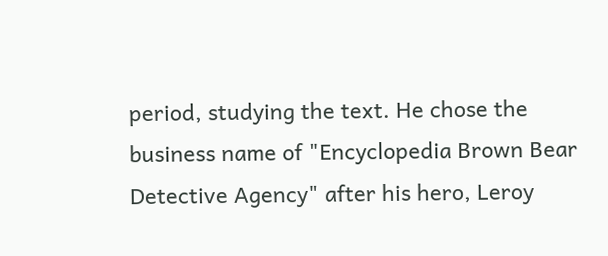period, studying the text. He chose the business name of "Encyclopedia Brown Bear Detective Agency" after his hero, Leroy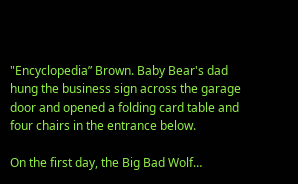"Encyclopedia” Brown. Baby Bear's dad hung the business sign across the garage door and opened a folding card table and four chairs in the entrance below.

On the first day, the Big Bad Wolf…